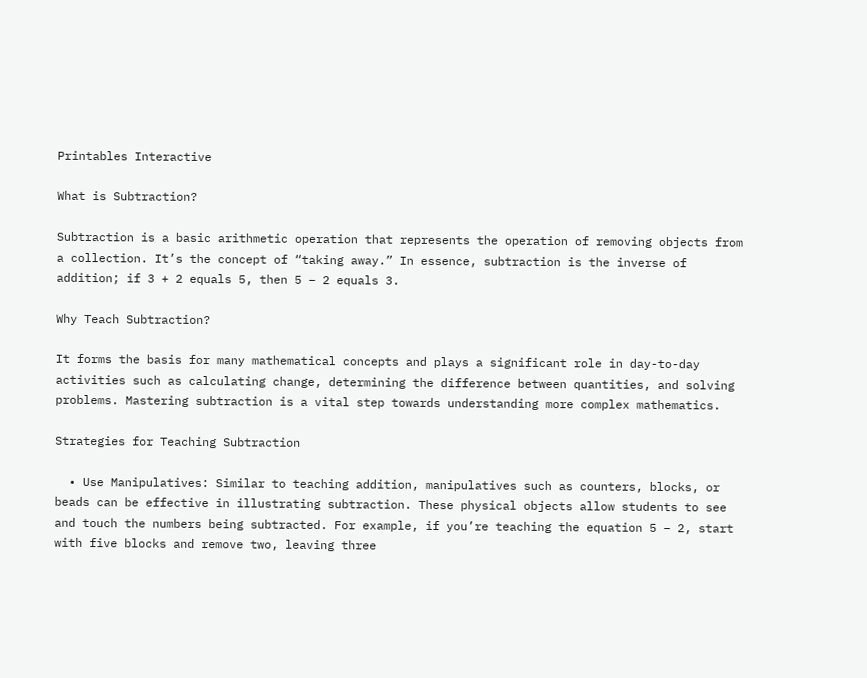Printables Interactive

What is Subtraction?

Subtraction is a basic arithmetic operation that represents the operation of removing objects from a collection. It’s the concept of “taking away.” In essence, subtraction is the inverse of addition; if 3 + 2 equals 5, then 5 – 2 equals 3.

Why Teach Subtraction?

It forms the basis for many mathematical concepts and plays a significant role in day-to-day activities such as calculating change, determining the difference between quantities, and solving problems. Mastering subtraction is a vital step towards understanding more complex mathematics.

Strategies for Teaching Subtraction

  • Use Manipulatives: Similar to teaching addition, manipulatives such as counters, blocks, or beads can be effective in illustrating subtraction. These physical objects allow students to see and touch the numbers being subtracted. For example, if you’re teaching the equation 5 – 2, start with five blocks and remove two, leaving three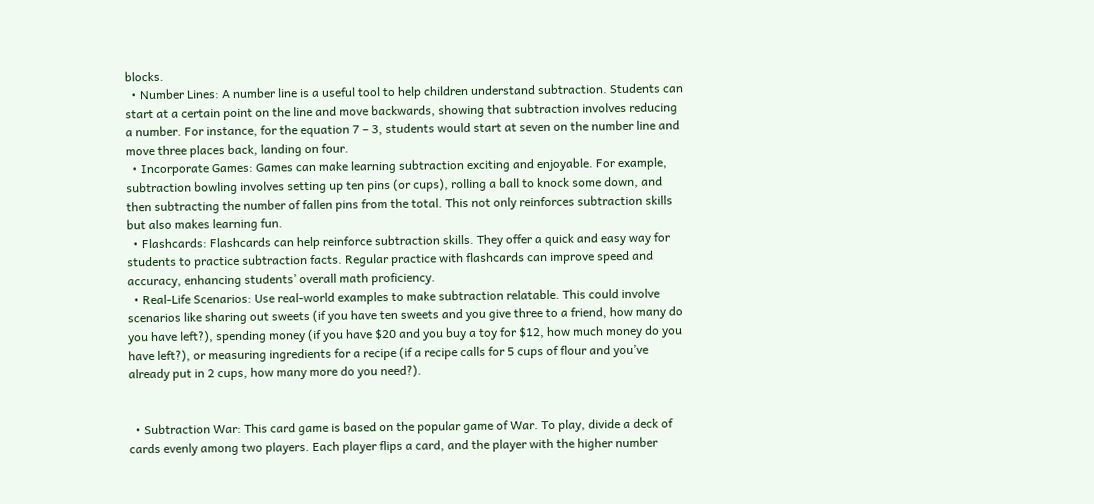blocks.
  • Number Lines: A number line is a useful tool to help children understand subtraction. Students can start at a certain point on the line and move backwards, showing that subtraction involves reducing a number. For instance, for the equation 7 – 3, students would start at seven on the number line and move three places back, landing on four.
  • Incorporate Games: Games can make learning subtraction exciting and enjoyable. For example, subtraction bowling involves setting up ten pins (or cups), rolling a ball to knock some down, and then subtracting the number of fallen pins from the total. This not only reinforces subtraction skills but also makes learning fun.
  • Flashcards: Flashcards can help reinforce subtraction skills. They offer a quick and easy way for students to practice subtraction facts. Regular practice with flashcards can improve speed and accuracy, enhancing students’ overall math proficiency.
  • Real-Life Scenarios: Use real-world examples to make subtraction relatable. This could involve scenarios like sharing out sweets (if you have ten sweets and you give three to a friend, how many do you have left?), spending money (if you have $20 and you buy a toy for $12, how much money do you have left?), or measuring ingredients for a recipe (if a recipe calls for 5 cups of flour and you’ve already put in 2 cups, how many more do you need?).


  • Subtraction War: This card game is based on the popular game of War. To play, divide a deck of cards evenly among two players. Each player flips a card, and the player with the higher number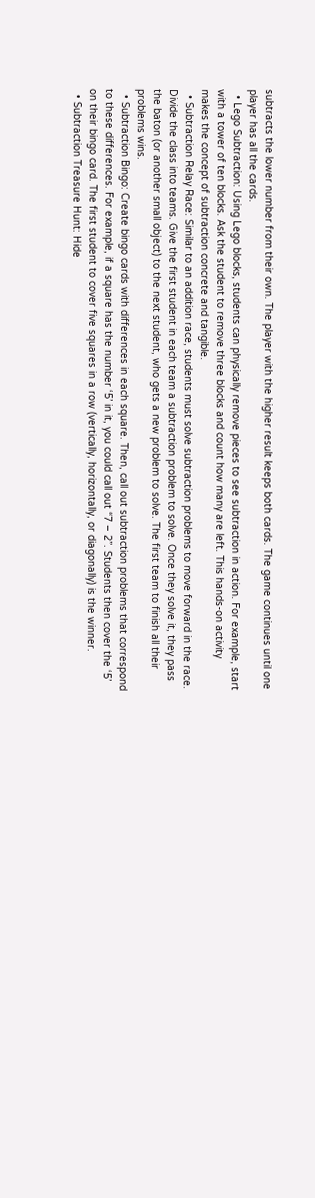subtracts the lower number from their own. The player with the higher result keeps both cards. The game continues until one player has all the cards.
  • Lego Subtraction: Using Lego blocks, students can physically remove pieces to see subtraction in action. For example, start with a tower of ten blocks. Ask the student to remove three blocks and count how many are left. This hands-on activity makes the concept of subtraction concrete and tangible.
  • Subtraction Relay Race: Similar to an addition race, students must solve subtraction problems to move forward in the race. Divide the class into teams. Give the first student in each team a subtraction problem to solve. Once they solve it, they pass the baton (or another small object) to the next student, who gets a new problem to solve. The first team to finish all their problems wins.
  • Subtraction Bingo: Create bingo cards with differences in each square. Then, call out subtraction problems that correspond to these differences. For example, if a square has the number ‘5’ in it, you could call out “7 – 2”. Students then cover the ‘5’ on their bingo card. The first student to cover five squares in a row (vertically, horizontally, or diagonally) is the winner.
  • Subtraction Treasure Hunt: Hide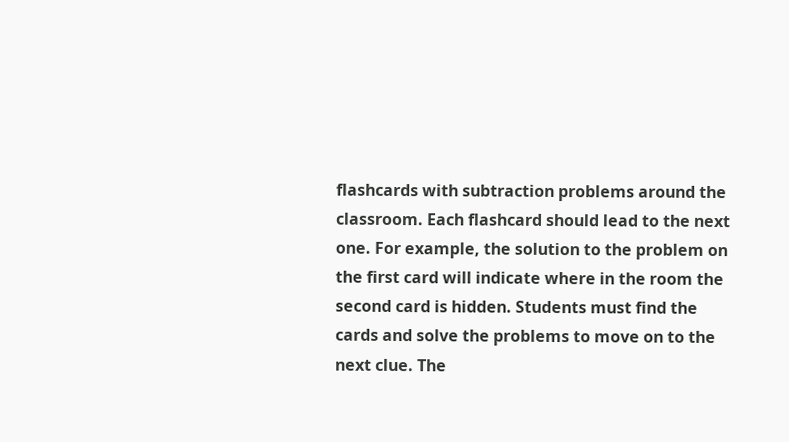flashcards with subtraction problems around the classroom. Each flashcard should lead to the next one. For example, the solution to the problem on the first card will indicate where in the room the second card is hidden. Students must find the cards and solve the problems to move on to the next clue. The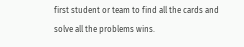first student or team to find all the cards and solve all the problems wins.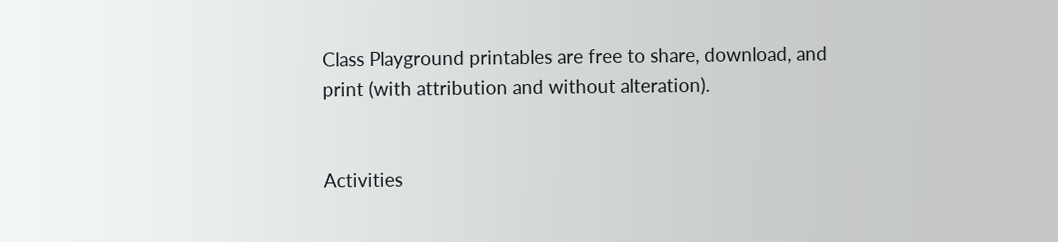Class Playground printables are free to share, download, and print (with attribution and without alteration).


Activities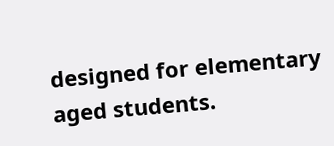designed for elementary aged students.